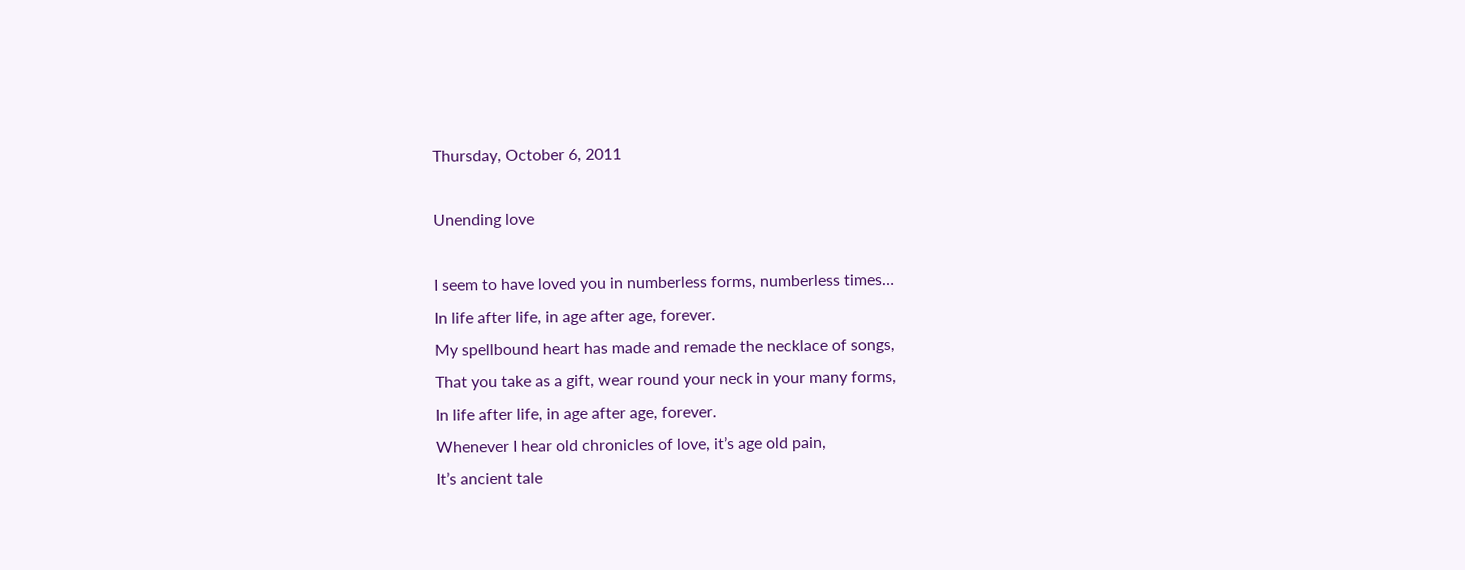Thursday, October 6, 2011

Unending love

I seem to have loved you in numberless forms, numberless times…
In life after life, in age after age, forever.
My spellbound heart has made and remade the necklace of songs,
That you take as a gift, wear round your neck in your many forms,
In life after life, in age after age, forever.
Whenever I hear old chronicles of love, it’s age old pain,
It’s ancient tale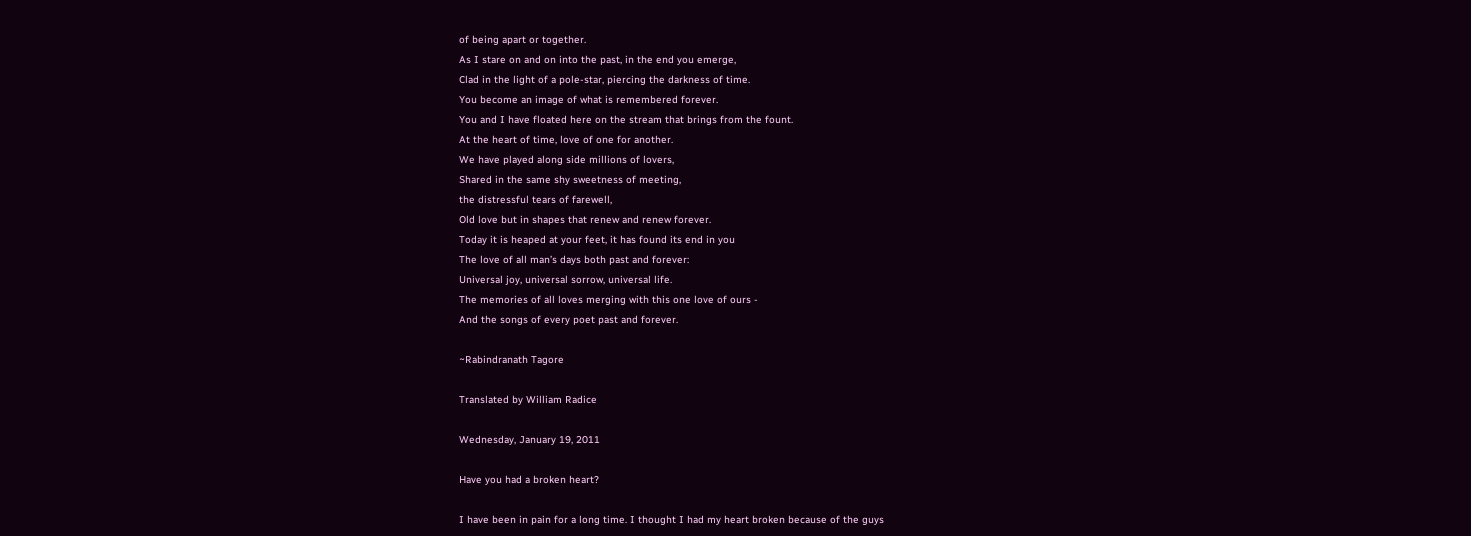of being apart or together.
As I stare on and on into the past, in the end you emerge,
Clad in the light of a pole-star, piercing the darkness of time.
You become an image of what is remembered forever.
You and I have floated here on the stream that brings from the fount.
At the heart of time, love of one for another.
We have played along side millions of lovers,
Shared in the same shy sweetness of meeting,
the distressful tears of farewell,
Old love but in shapes that renew and renew forever.
Today it is heaped at your feet, it has found its end in you
The love of all man’s days both past and forever:
Universal joy, universal sorrow, universal life.
The memories of all loves merging with this one love of ours -
And the songs of every poet past and forever.

~Rabindranath Tagore

Translated by William Radice

Wednesday, January 19, 2011

Have you had a broken heart?

I have been in pain for a long time. I thought I had my heart broken because of the guys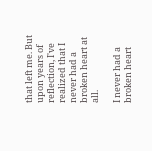that left me. But upon years of reflection, I've realized that I never had a broken heart at all.

I never had a broken heart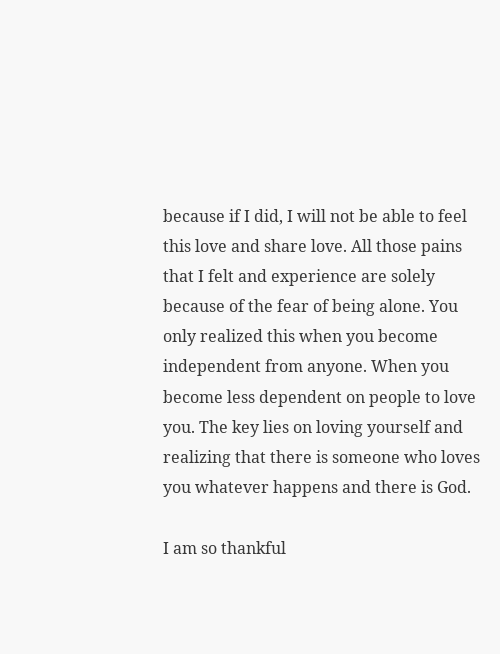because if I did, I will not be able to feel this love and share love. All those pains that I felt and experience are solely because of the fear of being alone. You only realized this when you become independent from anyone. When you become less dependent on people to love you. The key lies on loving yourself and realizing that there is someone who loves you whatever happens and there is God.

I am so thankful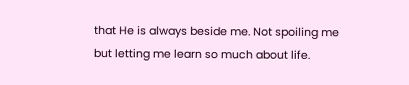that He is always beside me. Not spoiling me but letting me learn so much about life.